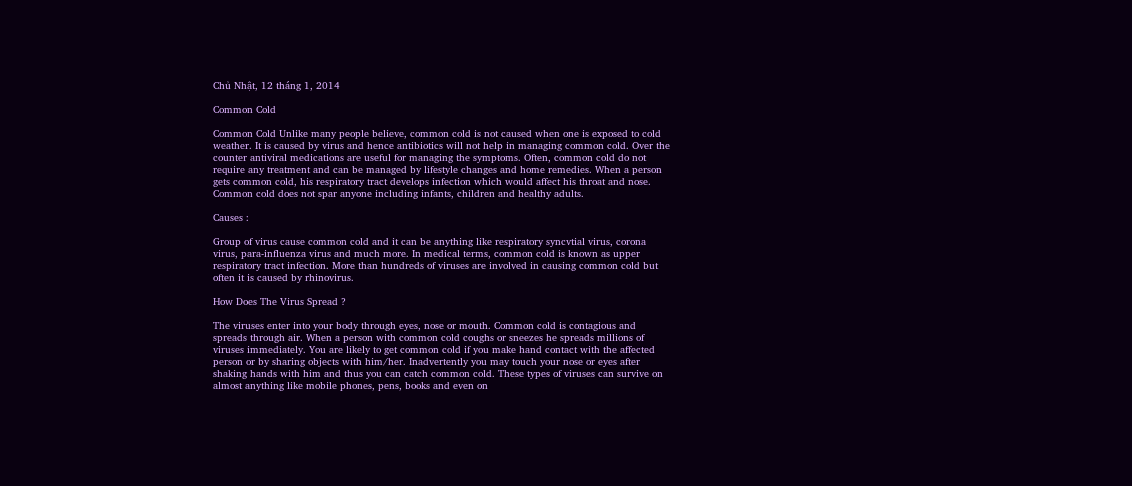Chủ Nhật, 12 tháng 1, 2014

Common Cold

Common Cold Unlike many people believe, common cold is not caused when one is exposed to cold weather. It is caused by virus and hence antibiotics will not help in managing common cold. Over the counter antiviral medications are useful for managing the symptoms. Often, common cold do not require any treatment and can be managed by lifestyle changes and home remedies. When a person gets common cold, his respiratory tract develops infection which would affect his throat and nose. Common cold does not spar anyone including infants, children and healthy adults.

Causes :

Group of virus cause common cold and it can be anything like respiratory syncvtial virus, corona virus, para-influenza virus and much more. In medical terms, common cold is known as upper respiratory tract infection. More than hundreds of viruses are involved in causing common cold but often it is caused by rhinovirus.

How Does The Virus Spread ?

The viruses enter into your body through eyes, nose or mouth. Common cold is contagious and spreads through air. When a person with common cold coughs or sneezes he spreads millions of viruses immediately. You are likely to get common cold if you make hand contact with the affected person or by sharing objects with him/her. Inadvertently you may touch your nose or eyes after shaking hands with him and thus you can catch common cold. These types of viruses can survive on almost anything like mobile phones, pens, books and even on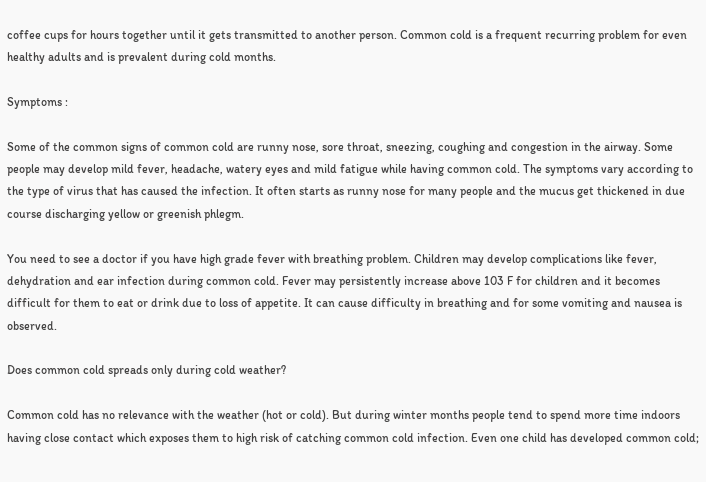coffee cups for hours together until it gets transmitted to another person. Common cold is a frequent recurring problem for even healthy adults and is prevalent during cold months.

Symptoms :

Some of the common signs of common cold are runny nose, sore throat, sneezing, coughing and congestion in the airway. Some people may develop mild fever, headache, watery eyes and mild fatigue while having common cold. The symptoms vary according to the type of virus that has caused the infection. It often starts as runny nose for many people and the mucus get thickened in due course discharging yellow or greenish phlegm.

You need to see a doctor if you have high grade fever with breathing problem. Children may develop complications like fever, dehydration and ear infection during common cold. Fever may persistently increase above 103 F for children and it becomes difficult for them to eat or drink due to loss of appetite. It can cause difficulty in breathing and for some vomiting and nausea is observed.

Does common cold spreads only during cold weather?

Common cold has no relevance with the weather (hot or cold). But during winter months people tend to spend more time indoors having close contact which exposes them to high risk of catching common cold infection. Even one child has developed common cold;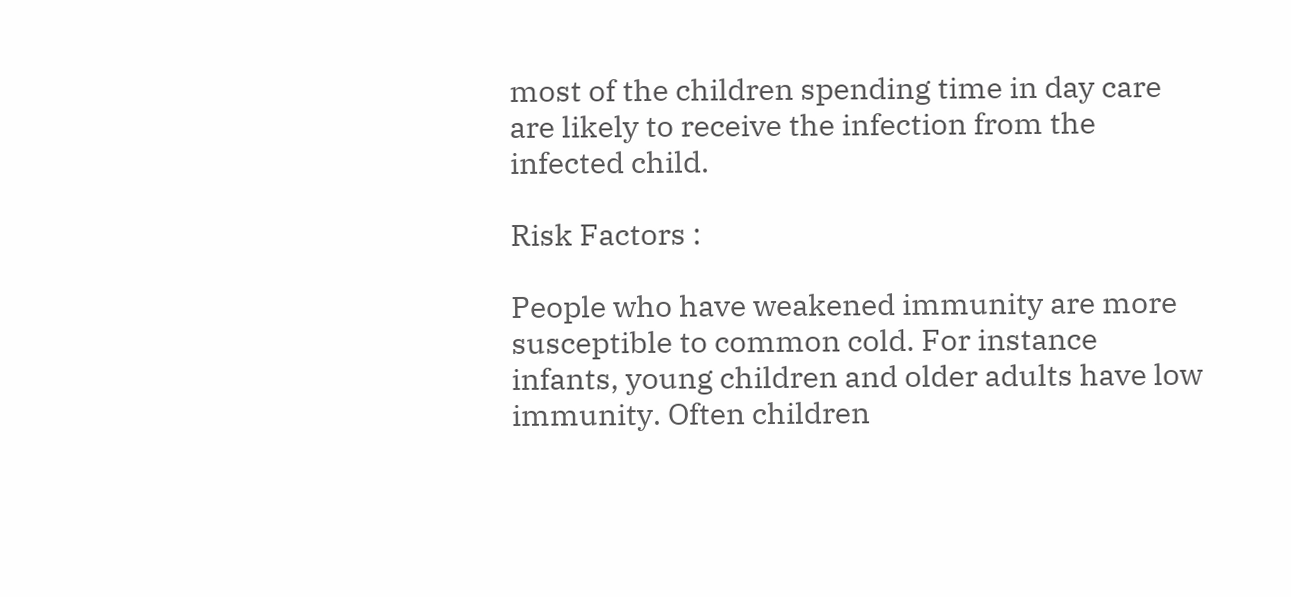most of the children spending time in day care are likely to receive the infection from the infected child.

Risk Factors :

People who have weakened immunity are more susceptible to common cold. For instance infants, young children and older adults have low immunity. Often children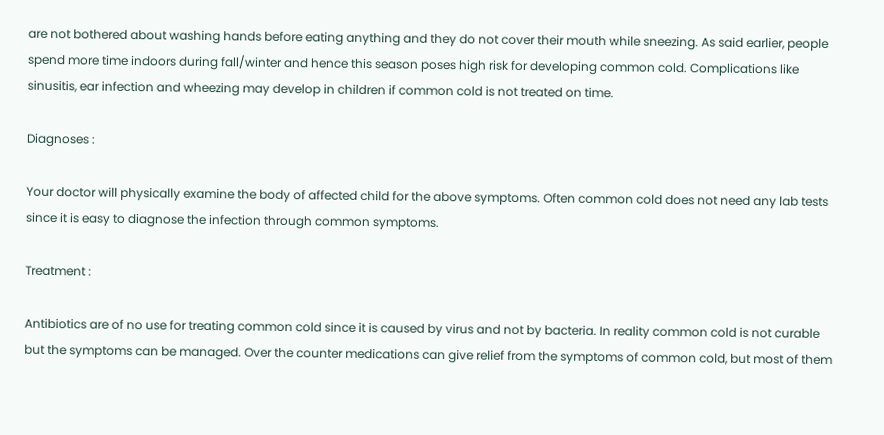are not bothered about washing hands before eating anything and they do not cover their mouth while sneezing. As said earlier, people spend more time indoors during fall/winter and hence this season poses high risk for developing common cold. Complications like sinusitis, ear infection and wheezing may develop in children if common cold is not treated on time.

Diagnoses :

Your doctor will physically examine the body of affected child for the above symptoms. Often common cold does not need any lab tests since it is easy to diagnose the infection through common symptoms.

Treatment :

Antibiotics are of no use for treating common cold since it is caused by virus and not by bacteria. In reality common cold is not curable but the symptoms can be managed. Over the counter medications can give relief from the symptoms of common cold, but most of them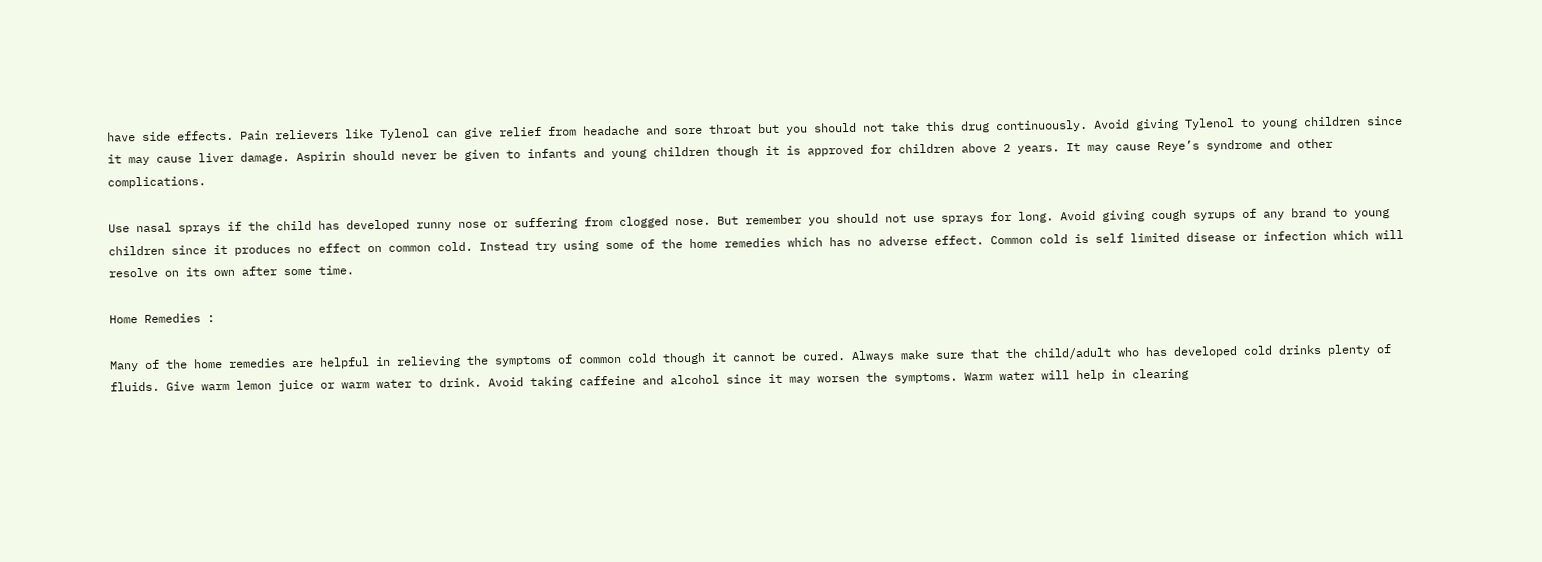have side effects. Pain relievers like Tylenol can give relief from headache and sore throat but you should not take this drug continuously. Avoid giving Tylenol to young children since it may cause liver damage. Aspirin should never be given to infants and young children though it is approved for children above 2 years. It may cause Reye’s syndrome and other complications.

Use nasal sprays if the child has developed runny nose or suffering from clogged nose. But remember you should not use sprays for long. Avoid giving cough syrups of any brand to young children since it produces no effect on common cold. Instead try using some of the home remedies which has no adverse effect. Common cold is self limited disease or infection which will resolve on its own after some time.

Home Remedies :

Many of the home remedies are helpful in relieving the symptoms of common cold though it cannot be cured. Always make sure that the child/adult who has developed cold drinks plenty of fluids. Give warm lemon juice or warm water to drink. Avoid taking caffeine and alcohol since it may worsen the symptoms. Warm water will help in clearing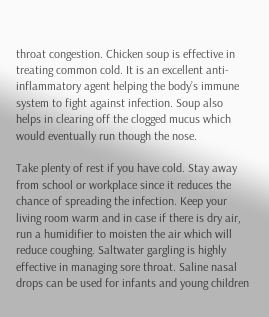throat congestion. Chicken soup is effective in treating common cold. It is an excellent anti-inflammatory agent helping the body’s immune system to fight against infection. Soup also helps in clearing off the clogged mucus which would eventually run though the nose.

Take plenty of rest if you have cold. Stay away from school or workplace since it reduces the chance of spreading the infection. Keep your living room warm and in case if there is dry air, run a humidifier to moisten the air which will reduce coughing. Saltwater gargling is highly effective in managing sore throat. Saline nasal drops can be used for infants and young children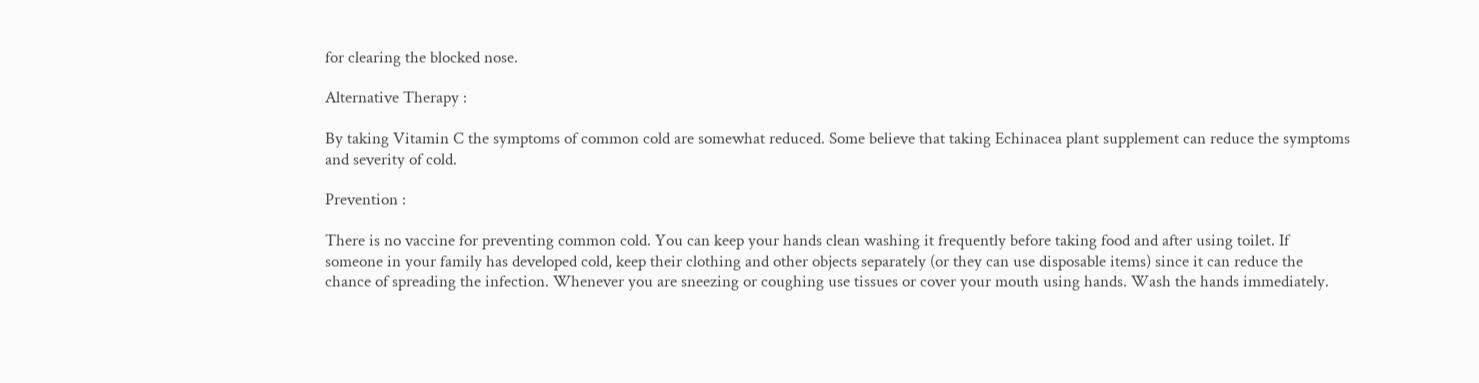for clearing the blocked nose.

Alternative Therapy :

By taking Vitamin C the symptoms of common cold are somewhat reduced. Some believe that taking Echinacea plant supplement can reduce the symptoms and severity of cold.

Prevention :

There is no vaccine for preventing common cold. You can keep your hands clean washing it frequently before taking food and after using toilet. If someone in your family has developed cold, keep their clothing and other objects separately (or they can use disposable items) since it can reduce the chance of spreading the infection. Whenever you are sneezing or coughing use tissues or cover your mouth using hands. Wash the hands immediately.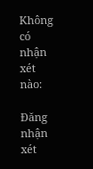Không có nhận xét nào:

Đăng nhận xét